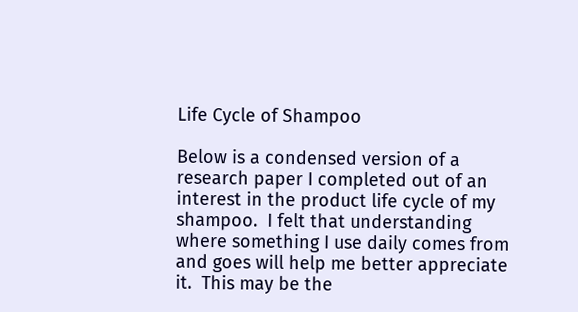Life Cycle of Shampoo

Below is a condensed version of a research paper I completed out of an interest in the product life cycle of my shampoo.  I felt that understanding where something I use daily comes from and goes will help me better appreciate it.  This may be the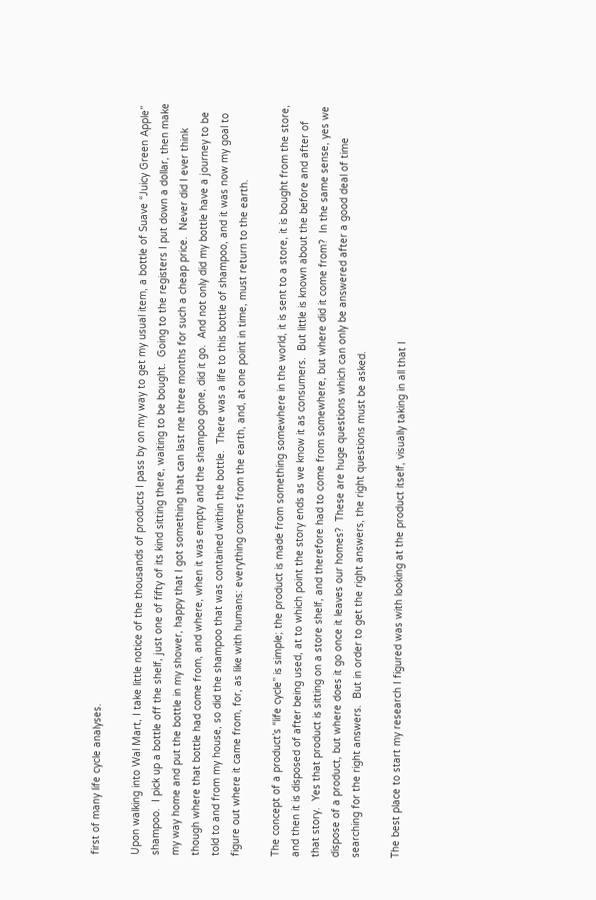first of many life cycle analyses.

Upon walking into Wal Mart, I take little notice of the thousands of products I pass by on my way to get my usual item, a bottle of Suave “Juicy Green Apple” shampoo.  I pick up a bottle off the shelf, just one of fifty of its kind sitting there, waiting to be bought.  Going to the registers I put down a dollar, then make my way home and put the bottle in my shower, happy that I got something that can last me three months for such a cheap price.  Never did I ever think though where that bottle had come from, and where, when it was empty and the shampoo gone, did it go.  And not only did my bottle have a journey to be told to and from my house, so did the shampoo that was contained within the bottle.  There was a life to this bottle of shampoo, and it was now my goal to figure out where it came from, for, as like with humans: everything comes from the earth, and, at one point in time, must return to the earth.

The concept of a product’s “life cycle” is simple; the product is made from something somewhere in the world, it is sent to a store, it is bought from the store, and then it is disposed of after being used, at to which point the story ends as we know it as consumers.  But little is known about the before and after of that story.  Yes that product is sitting on a store shelf, and therefore had to come from somewhere, but where did it come from?  In the same sense, yes we dispose of a product, but where does it go once it leaves our homes?  These are huge questions which can only be answered after a good deal of time searching for the right answers.  But in order to get the right answers, the right questions must be asked.

The best place to start my research I figured was with looking at the product itself, visually taking in all that I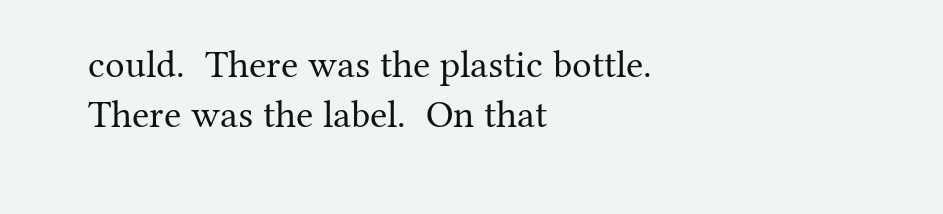could.  There was the plastic bottle.  There was the label.  On that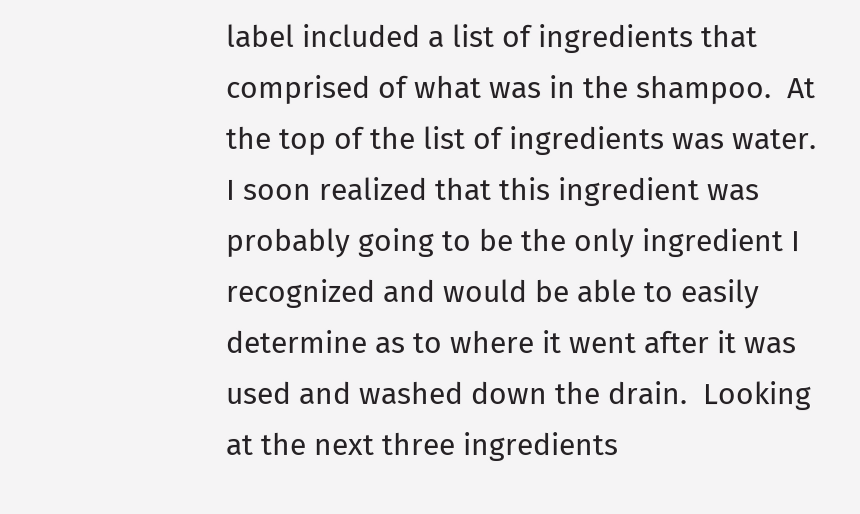label included a list of ingredients that comprised of what was in the shampoo.  At the top of the list of ingredients was water.  I soon realized that this ingredient was probably going to be the only ingredient I recognized and would be able to easily determine as to where it went after it was used and washed down the drain.  Looking at the next three ingredients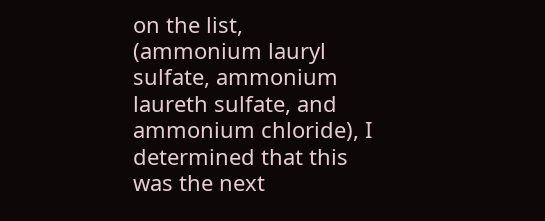on the list, (ammonium lauryl sulfate, ammonium laureth sulfate, and ammonium chloride), I determined that this was the next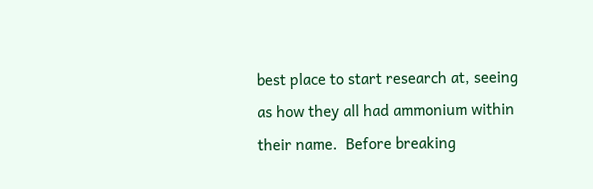best place to start research at, seeing as how they all had ammonium within their name.  Before breaking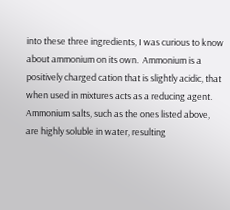into these three ingredients, I was curious to know about ammonium on its own.  Ammonium is a positively charged cation that is slightly acidic, that when used in mixtures acts as a reducing agent.  Ammonium salts, such as the ones listed above, are highly soluble in water, resulting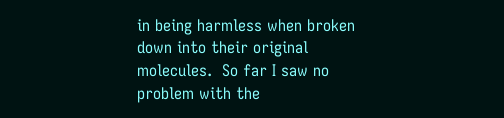in being harmless when broken down into their original molecules.  So far I saw no problem with the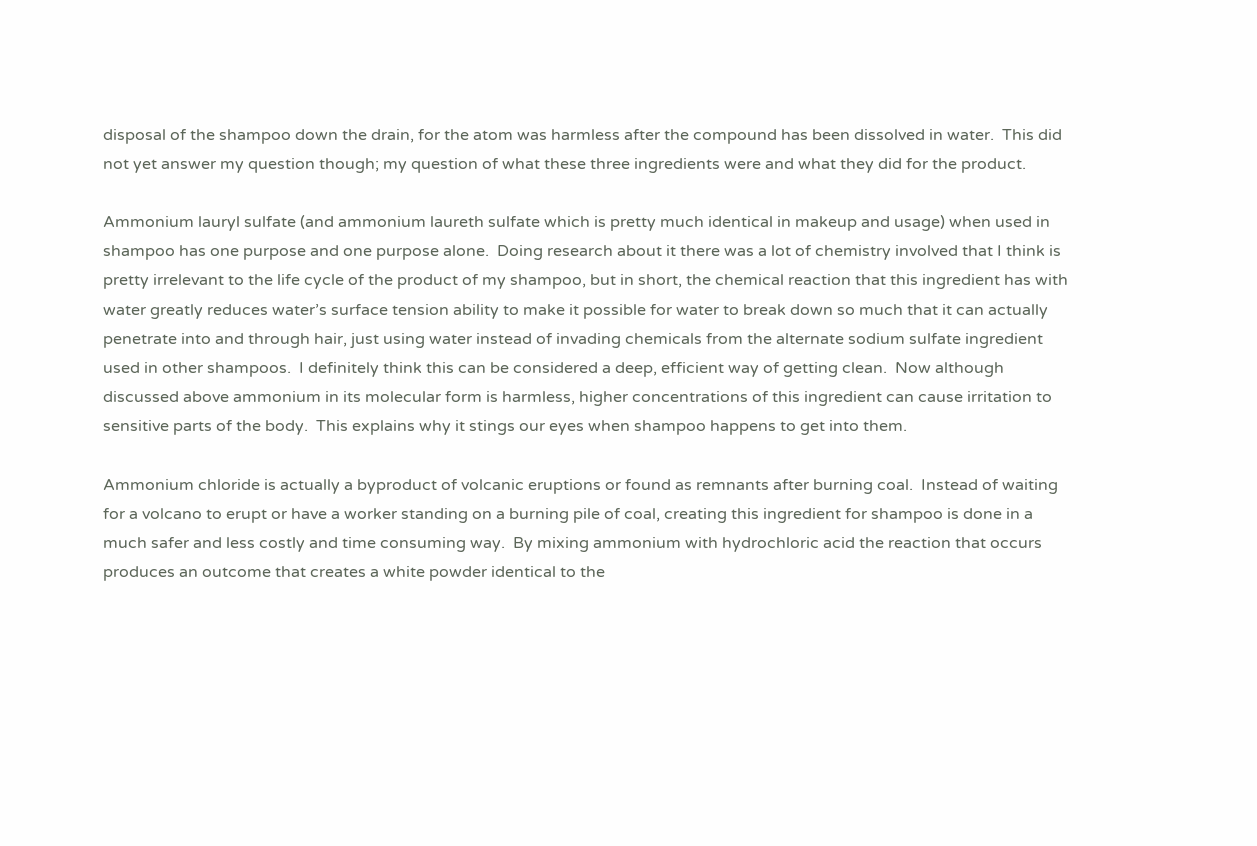disposal of the shampoo down the drain, for the atom was harmless after the compound has been dissolved in water.  This did not yet answer my question though; my question of what these three ingredients were and what they did for the product.

Ammonium lauryl sulfate (and ammonium laureth sulfate which is pretty much identical in makeup and usage) when used in shampoo has one purpose and one purpose alone.  Doing research about it there was a lot of chemistry involved that I think is pretty irrelevant to the life cycle of the product of my shampoo, but in short, the chemical reaction that this ingredient has with water greatly reduces water’s surface tension ability to make it possible for water to break down so much that it can actually penetrate into and through hair, just using water instead of invading chemicals from the alternate sodium sulfate ingredient used in other shampoos.  I definitely think this can be considered a deep, efficient way of getting clean.  Now although discussed above ammonium in its molecular form is harmless, higher concentrations of this ingredient can cause irritation to sensitive parts of the body.  This explains why it stings our eyes when shampoo happens to get into them.

Ammonium chloride is actually a byproduct of volcanic eruptions or found as remnants after burning coal.  Instead of waiting for a volcano to erupt or have a worker standing on a burning pile of coal, creating this ingredient for shampoo is done in a much safer and less costly and time consuming way.  By mixing ammonium with hydrochloric acid the reaction that occurs produces an outcome that creates a white powder identical to the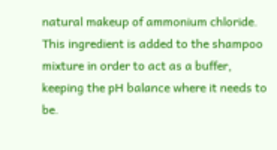natural makeup of ammonium chloride.  This ingredient is added to the shampoo mixture in order to act as a buffer, keeping the pH balance where it needs to be.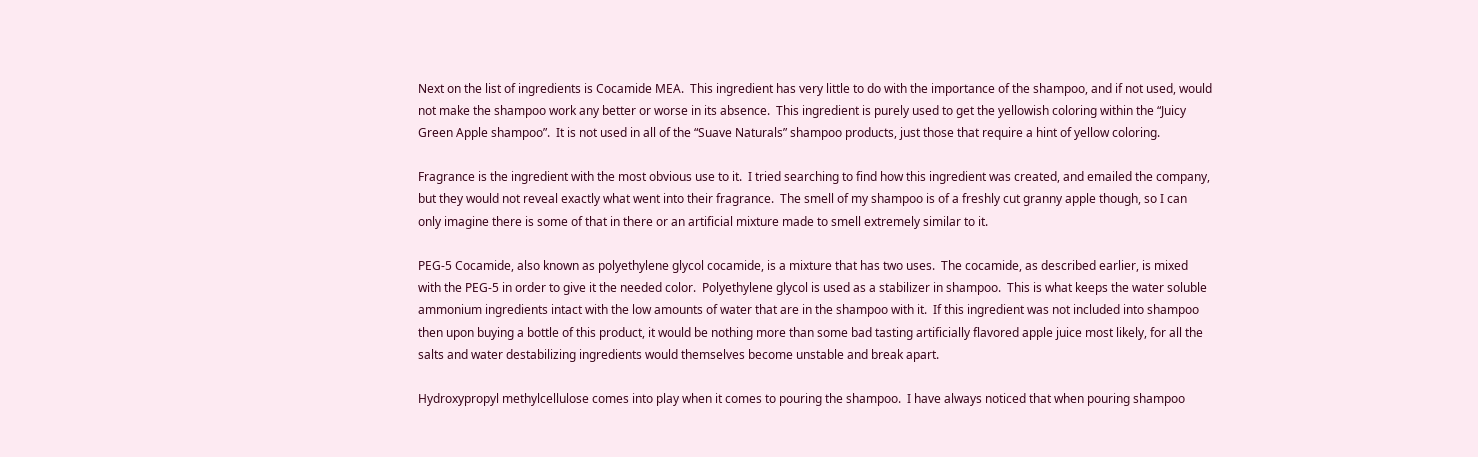Next on the list of ingredients is Cocamide MEA.  This ingredient has very little to do with the importance of the shampoo, and if not used, would not make the shampoo work any better or worse in its absence.  This ingredient is purely used to get the yellowish coloring within the “Juicy Green Apple shampoo”.  It is not used in all of the “Suave Naturals” shampoo products, just those that require a hint of yellow coloring.

Fragrance is the ingredient with the most obvious use to it.  I tried searching to find how this ingredient was created, and emailed the company, but they would not reveal exactly what went into their fragrance.  The smell of my shampoo is of a freshly cut granny apple though, so I can only imagine there is some of that in there or an artificial mixture made to smell extremely similar to it.

PEG-5 Cocamide, also known as polyethylene glycol cocamide, is a mixture that has two uses.  The cocamide, as described earlier, is mixed with the PEG-5 in order to give it the needed color.  Polyethylene glycol is used as a stabilizer in shampoo.  This is what keeps the water soluble ammonium ingredients intact with the low amounts of water that are in the shampoo with it.  If this ingredient was not included into shampoo then upon buying a bottle of this product, it would be nothing more than some bad tasting artificially flavored apple juice most likely, for all the salts and water destabilizing ingredients would themselves become unstable and break apart.

Hydroxypropyl methylcellulose comes into play when it comes to pouring the shampoo.  I have always noticed that when pouring shampoo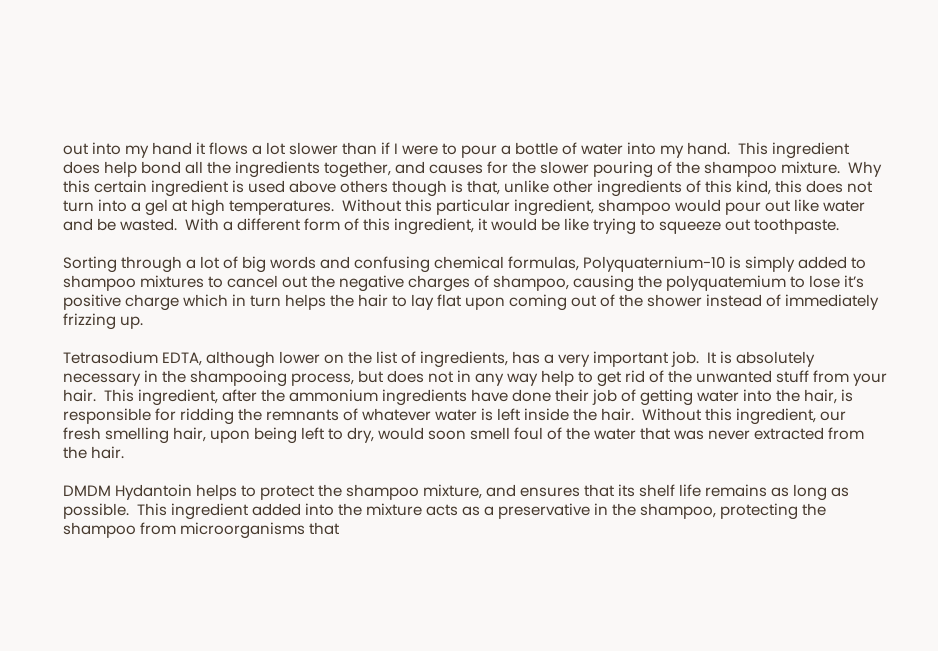out into my hand it flows a lot slower than if I were to pour a bottle of water into my hand.  This ingredient does help bond all the ingredients together, and causes for the slower pouring of the shampoo mixture.  Why this certain ingredient is used above others though is that, unlike other ingredients of this kind, this does not turn into a gel at high temperatures.  Without this particular ingredient, shampoo would pour out like water and be wasted.  With a different form of this ingredient, it would be like trying to squeeze out toothpaste.

Sorting through a lot of big words and confusing chemical formulas, Polyquaternium-10 is simply added to shampoo mixtures to cancel out the negative charges of shampoo, causing the polyquatemium to lose it’s positive charge which in turn helps the hair to lay flat upon coming out of the shower instead of immediately frizzing up.

Tetrasodium EDTA, although lower on the list of ingredients, has a very important job.  It is absolutely necessary in the shampooing process, but does not in any way help to get rid of the unwanted stuff from your hair.  This ingredient, after the ammonium ingredients have done their job of getting water into the hair, is responsible for ridding the remnants of whatever water is left inside the hair.  Without this ingredient, our fresh smelling hair, upon being left to dry, would soon smell foul of the water that was never extracted from the hair.

DMDM Hydantoin helps to protect the shampoo mixture, and ensures that its shelf life remains as long as possible.  This ingredient added into the mixture acts as a preservative in the shampoo, protecting the shampoo from microorganisms that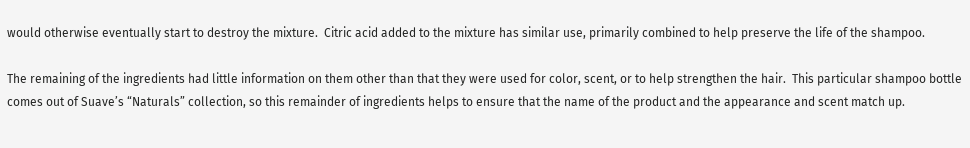would otherwise eventually start to destroy the mixture.  Citric acid added to the mixture has similar use, primarily combined to help preserve the life of the shampoo.

The remaining of the ingredients had little information on them other than that they were used for color, scent, or to help strengthen the hair.  This particular shampoo bottle comes out of Suave’s “Naturals” collection, so this remainder of ingredients helps to ensure that the name of the product and the appearance and scent match up.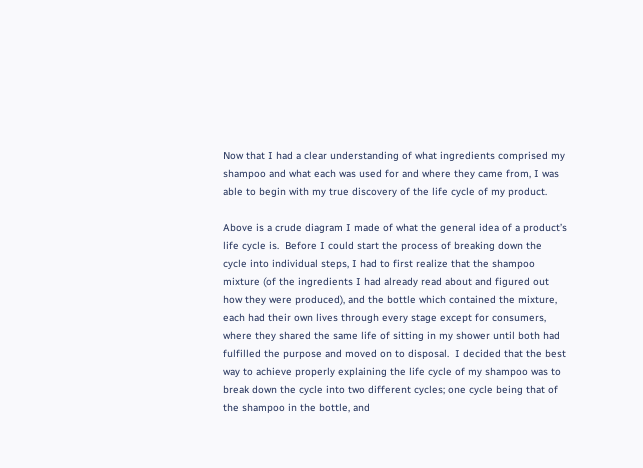Now that I had a clear understanding of what ingredients comprised my shampoo and what each was used for and where they came from, I was able to begin with my true discovery of the life cycle of my product.

Above is a crude diagram I made of what the general idea of a product’s life cycle is.  Before I could start the process of breaking down the cycle into individual steps, I had to first realize that the shampoo mixture (of the ingredients I had already read about and figured out how they were produced), and the bottle which contained the mixture, each had their own lives through every stage except for consumers, where they shared the same life of sitting in my shower until both had fulfilled the purpose and moved on to disposal.  I decided that the best way to achieve properly explaining the life cycle of my shampoo was to break down the cycle into two different cycles; one cycle being that of the shampoo in the bottle, and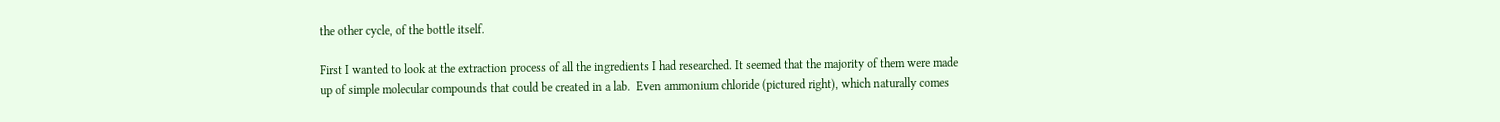the other cycle, of the bottle itself.

First I wanted to look at the extraction process of all the ingredients I had researched. It seemed that the majority of them were made up of simple molecular compounds that could be created in a lab.  Even ammonium chloride (pictured right), which naturally comes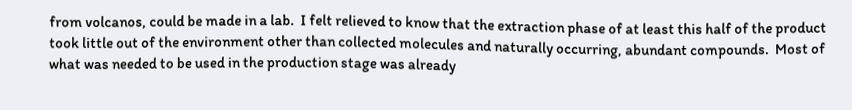from volcanos, could be made in a lab.  I felt relieved to know that the extraction phase of at least this half of the product took little out of the environment other than collected molecules and naturally occurring, abundant compounds.  Most of what was needed to be used in the production stage was already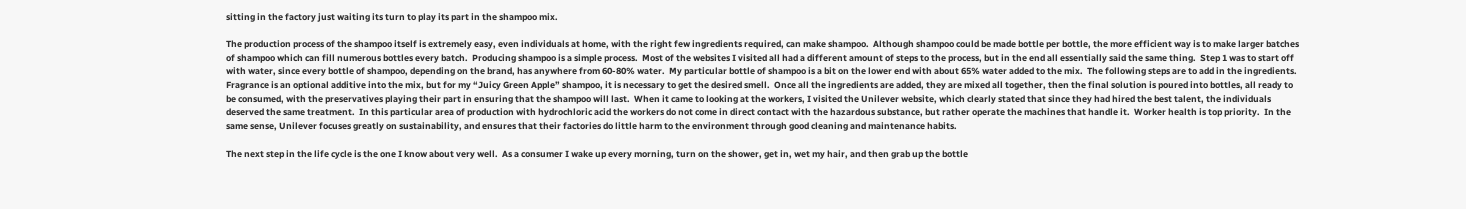sitting in the factory just waiting its turn to play its part in the shampoo mix.

The production process of the shampoo itself is extremely easy, even individuals at home, with the right few ingredients required, can make shampoo.  Although shampoo could be made bottle per bottle, the more efficient way is to make larger batches of shampoo which can fill numerous bottles every batch.  Producing shampoo is a simple process.  Most of the websites I visited all had a different amount of steps to the process, but in the end all essentially said the same thing.  Step 1 was to start off with water, since every bottle of shampoo, depending on the brand, has anywhere from 60-80% water.  My particular bottle of shampoo is a bit on the lower end with about 65% water added to the mix.  The following steps are to add in the ingredients.  Fragrance is an optional additive into the mix, but for my “Juicy Green Apple” shampoo, it is necessary to get the desired smell.  Once all the ingredients are added, they are mixed all together, then the final solution is poured into bottles, all ready to be consumed, with the preservatives playing their part in ensuring that the shampoo will last.  When it came to looking at the workers, I visited the Unilever website, which clearly stated that since they had hired the best talent, the individuals deserved the same treatment.  In this particular area of production with hydrochloric acid the workers do not come in direct contact with the hazardous substance, but rather operate the machines that handle it.  Worker health is top priority.  In the same sense, Unilever focuses greatly on sustainability, and ensures that their factories do little harm to the environment through good cleaning and maintenance habits.

The next step in the life cycle is the one I know about very well.  As a consumer I wake up every morning, turn on the shower, get in, wet my hair, and then grab up the bottle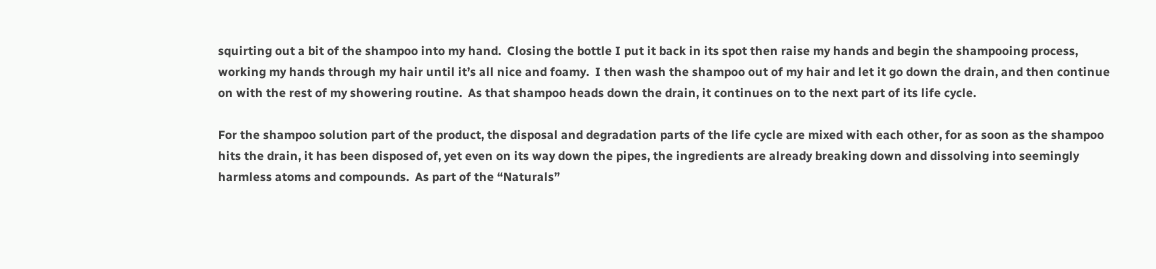squirting out a bit of the shampoo into my hand.  Closing the bottle I put it back in its spot then raise my hands and begin the shampooing process, working my hands through my hair until it’s all nice and foamy.  I then wash the shampoo out of my hair and let it go down the drain, and then continue on with the rest of my showering routine.  As that shampoo heads down the drain, it continues on to the next part of its life cycle.

For the shampoo solution part of the product, the disposal and degradation parts of the life cycle are mixed with each other, for as soon as the shampoo hits the drain, it has been disposed of, yet even on its way down the pipes, the ingredients are already breaking down and dissolving into seemingly harmless atoms and compounds.  As part of the “Naturals”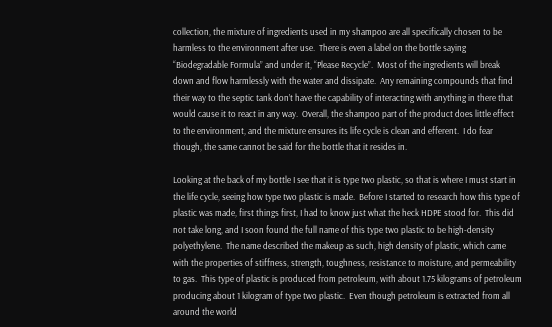collection, the mixture of ingredients used in my shampoo are all specifically chosen to be harmless to the environment after use.  There is even a label on the bottle saying “Biodegradable Formula” and under it, “Please Recycle”.  Most of the ingredients will break down and flow harmlessly with the water and dissipate.  Any remaining compounds that find their way to the septic tank don’t have the capability of interacting with anything in there that would cause it to react in any way.  Overall, the shampoo part of the product does little effect to the environment, and the mixture ensures its life cycle is clean and efferent.  I do fear though, the same cannot be said for the bottle that it resides in.

Looking at the back of my bottle I see that it is type two plastic, so that is where I must start in the life cycle, seeing how type two plastic is made.  Before I started to research how this type of plastic was made, first things first, I had to know just what the heck HDPE stood for.  This did not take long, and I soon found the full name of this type two plastic to be high-density polyethylene.  The name described the makeup as such, high density of plastic, which came with the properties of stiffness, strength, toughness, resistance to moisture, and permeability to gas.  This type of plastic is produced from petroleum, with about 1.75 kilograms of petroleum producing about 1 kilogram of type two plastic.  Even though petroleum is extracted from all around the world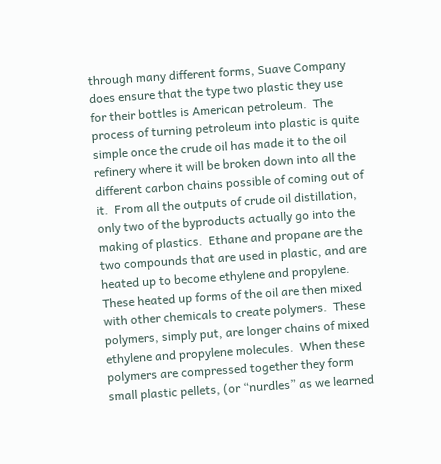through many different forms, Suave Company does ensure that the type two plastic they use for their bottles is American petroleum.  The process of turning petroleum into plastic is quite simple once the crude oil has made it to the oil refinery where it will be broken down into all the different carbon chains possible of coming out of it.  From all the outputs of crude oil distillation, only two of the byproducts actually go into the making of plastics.  Ethane and propane are the two compounds that are used in plastic, and are heated up to become ethylene and propylene.  These heated up forms of the oil are then mixed with other chemicals to create polymers.  These polymers, simply put, are longer chains of mixed ethylene and propylene molecules.  When these polymers are compressed together they form small plastic pellets, (or “nurdles” as we learned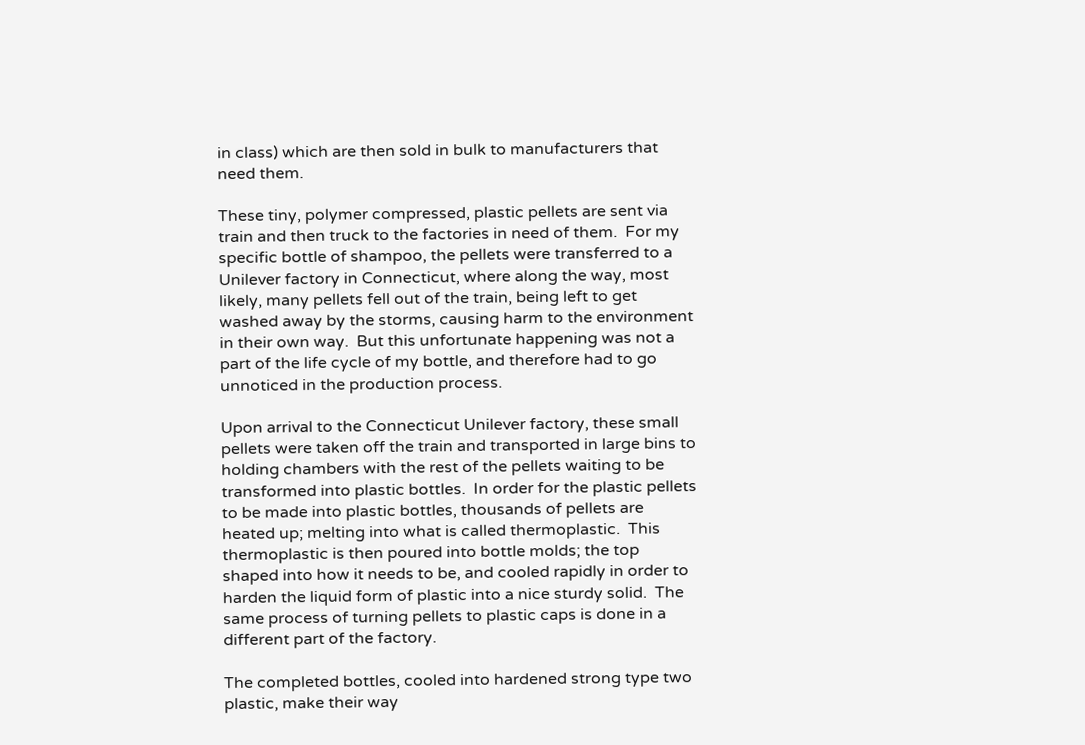in class) which are then sold in bulk to manufacturers that need them.

These tiny, polymer compressed, plastic pellets are sent via train and then truck to the factories in need of them.  For my specific bottle of shampoo, the pellets were transferred to a Unilever factory in Connecticut, where along the way, most likely, many pellets fell out of the train, being left to get washed away by the storms, causing harm to the environment in their own way.  But this unfortunate happening was not a part of the life cycle of my bottle, and therefore had to go unnoticed in the production process.

Upon arrival to the Connecticut Unilever factory, these small pellets were taken off the train and transported in large bins to holding chambers with the rest of the pellets waiting to be transformed into plastic bottles.  In order for the plastic pellets to be made into plastic bottles, thousands of pellets are heated up; melting into what is called thermoplastic.  This thermoplastic is then poured into bottle molds; the top shaped into how it needs to be, and cooled rapidly in order to harden the liquid form of plastic into a nice sturdy solid.  The same process of turning pellets to plastic caps is done in a different part of the factory.

The completed bottles, cooled into hardened strong type two plastic, make their way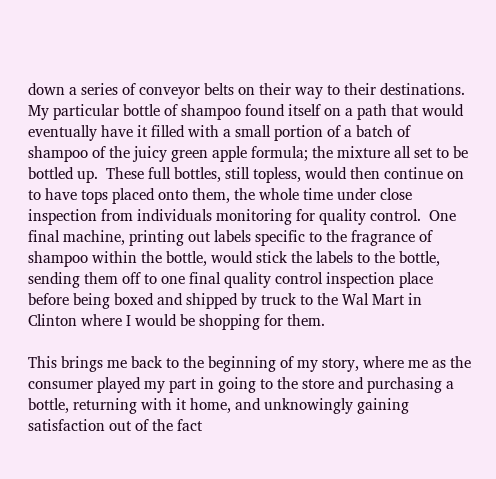down a series of conveyor belts on their way to their destinations.  My particular bottle of shampoo found itself on a path that would eventually have it filled with a small portion of a batch of shampoo of the juicy green apple formula; the mixture all set to be bottled up.  These full bottles, still topless, would then continue on to have tops placed onto them, the whole time under close inspection from individuals monitoring for quality control.  One final machine, printing out labels specific to the fragrance of shampoo within the bottle, would stick the labels to the bottle, sending them off to one final quality control inspection place before being boxed and shipped by truck to the Wal Mart in Clinton where I would be shopping for them.

This brings me back to the beginning of my story, where me as the consumer played my part in going to the store and purchasing a bottle, returning with it home, and unknowingly gaining satisfaction out of the fact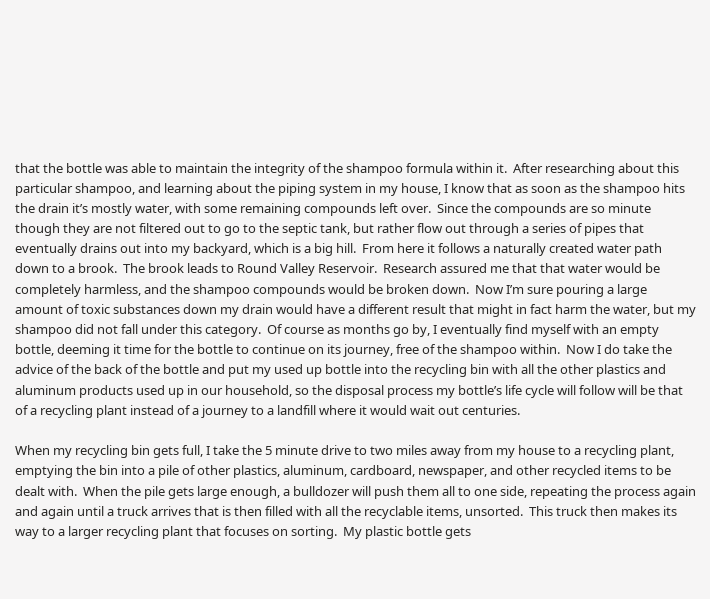that the bottle was able to maintain the integrity of the shampoo formula within it.  After researching about this particular shampoo, and learning about the piping system in my house, I know that as soon as the shampoo hits the drain it’s mostly water, with some remaining compounds left over.  Since the compounds are so minute though they are not filtered out to go to the septic tank, but rather flow out through a series of pipes that eventually drains out into my backyard, which is a big hill.  From here it follows a naturally created water path down to a brook.  The brook leads to Round Valley Reservoir.  Research assured me that that water would be completely harmless, and the shampoo compounds would be broken down.  Now I’m sure pouring a large amount of toxic substances down my drain would have a different result that might in fact harm the water, but my shampoo did not fall under this category.  Of course as months go by, I eventually find myself with an empty bottle, deeming it time for the bottle to continue on its journey, free of the shampoo within.  Now I do take the advice of the back of the bottle and put my used up bottle into the recycling bin with all the other plastics and aluminum products used up in our household, so the disposal process my bottle’s life cycle will follow will be that of a recycling plant instead of a journey to a landfill where it would wait out centuries.

When my recycling bin gets full, I take the 5 minute drive to two miles away from my house to a recycling plant, emptying the bin into a pile of other plastics, aluminum, cardboard, newspaper, and other recycled items to be dealt with.  When the pile gets large enough, a bulldozer will push them all to one side, repeating the process again and again until a truck arrives that is then filled with all the recyclable items, unsorted.  This truck then makes its way to a larger recycling plant that focuses on sorting.  My plastic bottle gets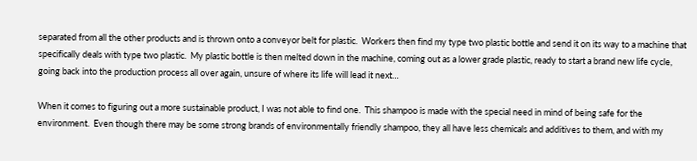separated from all the other products and is thrown onto a conveyor belt for plastic.  Workers then find my type two plastic bottle and send it on its way to a machine that specifically deals with type two plastic.  My plastic bottle is then melted down in the machine, coming out as a lower grade plastic, ready to start a brand new life cycle, going back into the production process all over again, unsure of where its life will lead it next…

When it comes to figuring out a more sustainable product, I was not able to find one.  This shampoo is made with the special need in mind of being safe for the environment.  Even though there may be some strong brands of environmentally friendly shampoo, they all have less chemicals and additives to them, and with my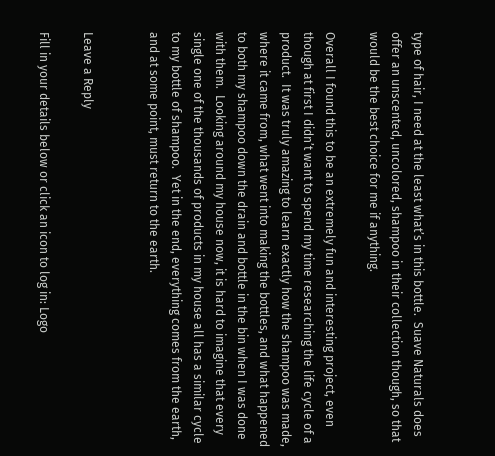type of hair, I need at the least what’s in this bottle.  Suave Naturals does offer an unscented, uncolored, shampoo in their collection though, so that would be the best choice for me if anything.

Overall I found this to be an extremely fun and interesting project, even though at first I didn’t want to spend my time researching the life cycle of a product.  It was truly amazing to learn exactly how the shampoo was made, where it came from, what went into making the bottles, and what happened to both my shampoo down the drain and bottle in the bin when I was done with them.  Looking around my house now, it is hard to imagine that every single one of the thousands of products in my house all has a similar cycle to my bottle of shampoo.  Yet in the end, everything comes from the earth, and at some point, must return to the earth.


Leave a Reply

Fill in your details below or click an icon to log in: Logo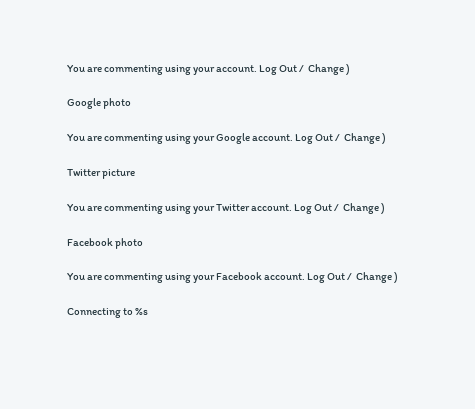You are commenting using your account. Log Out /  Change )

Google photo

You are commenting using your Google account. Log Out /  Change )

Twitter picture

You are commenting using your Twitter account. Log Out /  Change )

Facebook photo

You are commenting using your Facebook account. Log Out /  Change )

Connecting to %s